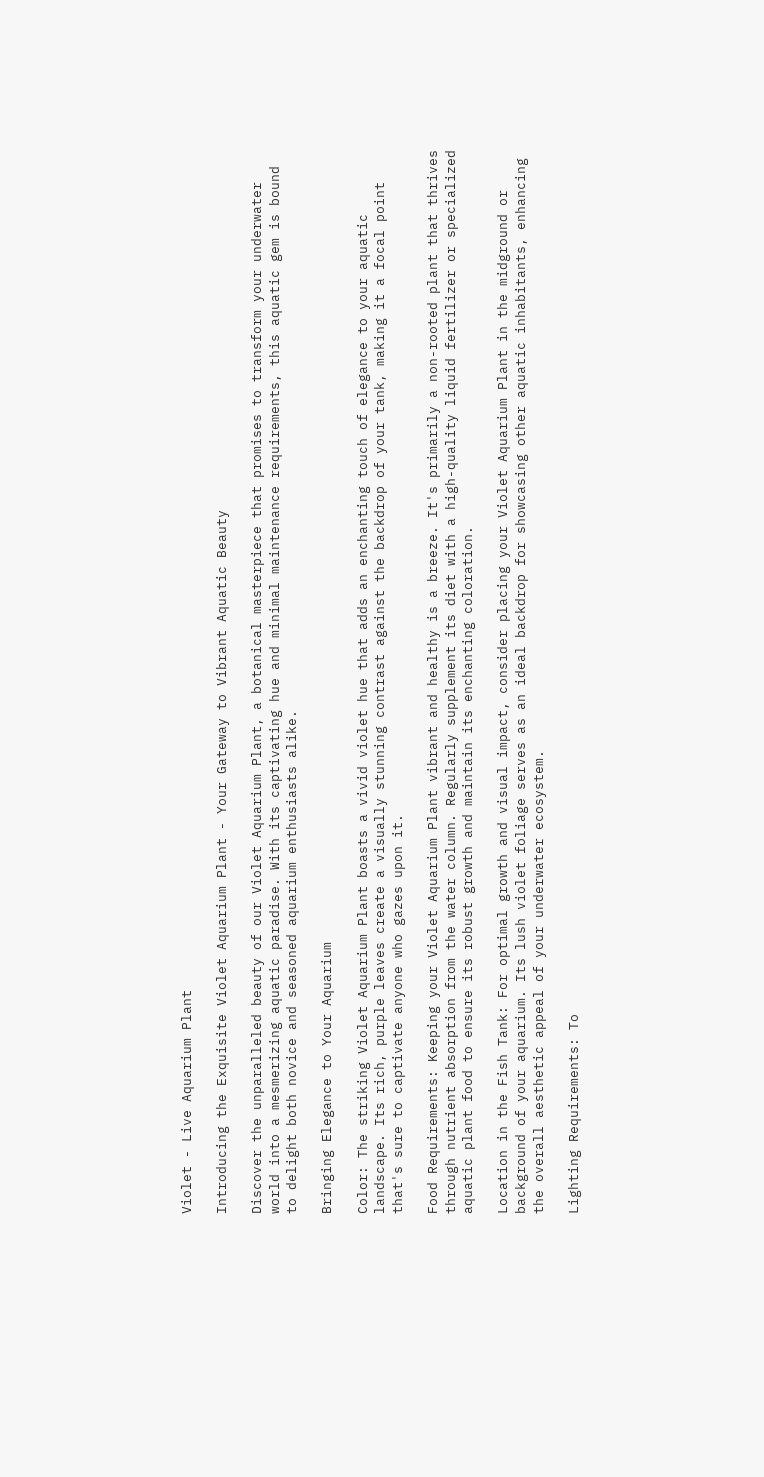Violet - Live Aquarium Plant

Introducing the Exquisite Violet Aquarium Plant - Your Gateway to Vibrant Aquatic Beauty

Discover the unparalleled beauty of our Violet Aquarium Plant, a botanical masterpiece that promises to transform your underwater world into a mesmerizing aquatic paradise. With its captivating hue and minimal maintenance requirements, this aquatic gem is bound to delight both novice and seasoned aquarium enthusiasts alike.

Bringing Elegance to Your Aquarium

Color: The striking Violet Aquarium Plant boasts a vivid violet hue that adds an enchanting touch of elegance to your aquatic landscape. Its rich, purple leaves create a visually stunning contrast against the backdrop of your tank, making it a focal point that's sure to captivate anyone who gazes upon it.

Food Requirements: Keeping your Violet Aquarium Plant vibrant and healthy is a breeze. It's primarily a non-rooted plant that thrives through nutrient absorption from the water column. Regularly supplement its diet with a high-quality liquid fertilizer or specialized aquatic plant food to ensure its robust growth and maintain its enchanting coloration.

Location in the Fish Tank: For optimal growth and visual impact, consider placing your Violet Aquarium Plant in the midground or background of your aquarium. Its lush violet foliage serves as an ideal backdrop for showcasing other aquatic inhabitants, enhancing the overall aesthetic appeal of your underwater ecosystem.

Lighting Requirements: To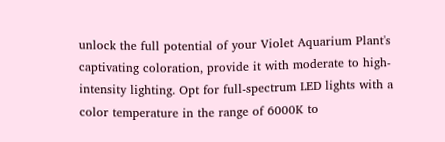unlock the full potential of your Violet Aquarium Plant's captivating coloration, provide it with moderate to high-intensity lighting. Opt for full-spectrum LED lights with a color temperature in the range of 6000K to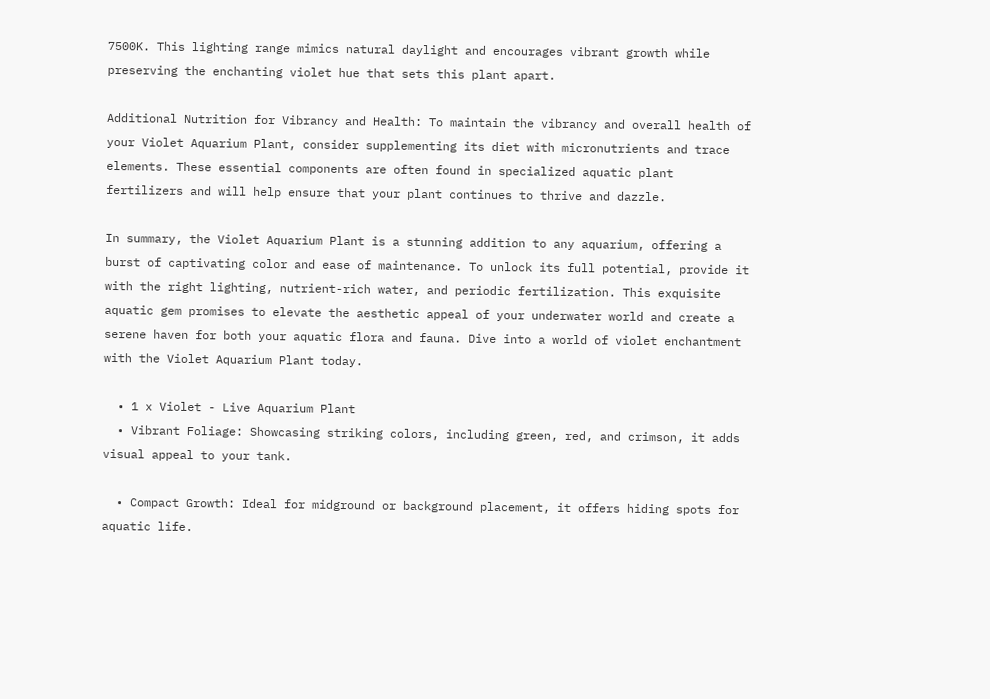7500K. This lighting range mimics natural daylight and encourages vibrant growth while preserving the enchanting violet hue that sets this plant apart.

Additional Nutrition for Vibrancy and Health: To maintain the vibrancy and overall health of your Violet Aquarium Plant, consider supplementing its diet with micronutrients and trace elements. These essential components are often found in specialized aquatic plant fertilizers and will help ensure that your plant continues to thrive and dazzle.

In summary, the Violet Aquarium Plant is a stunning addition to any aquarium, offering a burst of captivating color and ease of maintenance. To unlock its full potential, provide it with the right lighting, nutrient-rich water, and periodic fertilization. This exquisite aquatic gem promises to elevate the aesthetic appeal of your underwater world and create a serene haven for both your aquatic flora and fauna. Dive into a world of violet enchantment with the Violet Aquarium Plant today.

  • 1 x Violet - Live Aquarium Plant
  • Vibrant Foliage: Showcasing striking colors, including green, red, and crimson, it adds visual appeal to your tank.

  • Compact Growth: Ideal for midground or background placement, it offers hiding spots for aquatic life.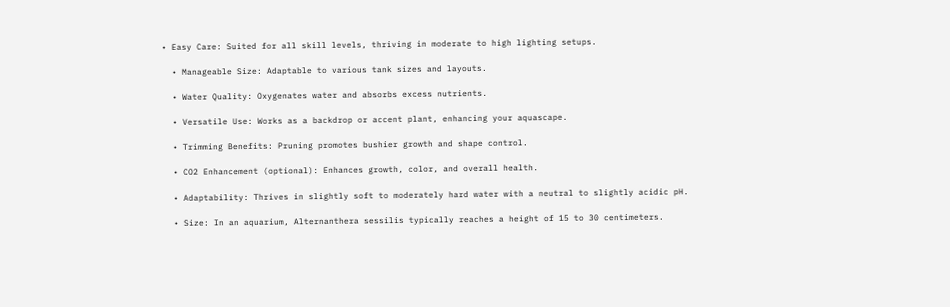• Easy Care: Suited for all skill levels, thriving in moderate to high lighting setups.

  • Manageable Size: Adaptable to various tank sizes and layouts.

  • Water Quality: Oxygenates water and absorbs excess nutrients.

  • Versatile Use: Works as a backdrop or accent plant, enhancing your aquascape.

  • Trimming Benefits: Pruning promotes bushier growth and shape control.

  • CO2 Enhancement (optional): Enhances growth, color, and overall health.

  • Adaptability: Thrives in slightly soft to moderately hard water with a neutral to slightly acidic pH.

  • Size: In an aquarium, Alternanthera sessilis typically reaches a height of 15 to 30 centimeters.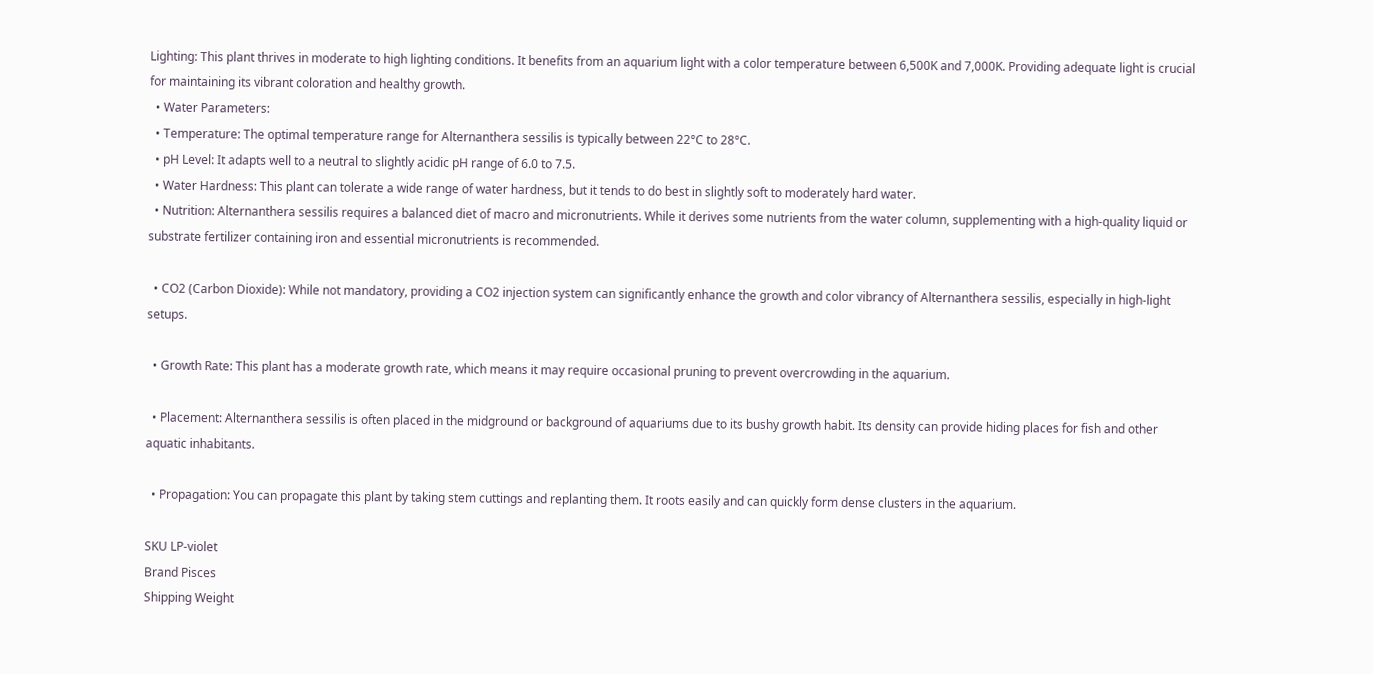Lighting: This plant thrives in moderate to high lighting conditions. It benefits from an aquarium light with a color temperature between 6,500K and 7,000K. Providing adequate light is crucial for maintaining its vibrant coloration and healthy growth.
  • Water Parameters:
  • Temperature: The optimal temperature range for Alternanthera sessilis is typically between 22°C to 28°C.
  • pH Level: It adapts well to a neutral to slightly acidic pH range of 6.0 to 7.5.
  • Water Hardness: This plant can tolerate a wide range of water hardness, but it tends to do best in slightly soft to moderately hard water.
  • Nutrition: Alternanthera sessilis requires a balanced diet of macro and micronutrients. While it derives some nutrients from the water column, supplementing with a high-quality liquid or substrate fertilizer containing iron and essential micronutrients is recommended.

  • CO2 (Carbon Dioxide): While not mandatory, providing a CO2 injection system can significantly enhance the growth and color vibrancy of Alternanthera sessilis, especially in high-light setups.

  • Growth Rate: This plant has a moderate growth rate, which means it may require occasional pruning to prevent overcrowding in the aquarium.

  • Placement: Alternanthera sessilis is often placed in the midground or background of aquariums due to its bushy growth habit. Its density can provide hiding places for fish and other aquatic inhabitants.

  • Propagation: You can propagate this plant by taking stem cuttings and replanting them. It roots easily and can quickly form dense clusters in the aquarium.

SKU LP-violet
Brand Pisces
Shipping Weight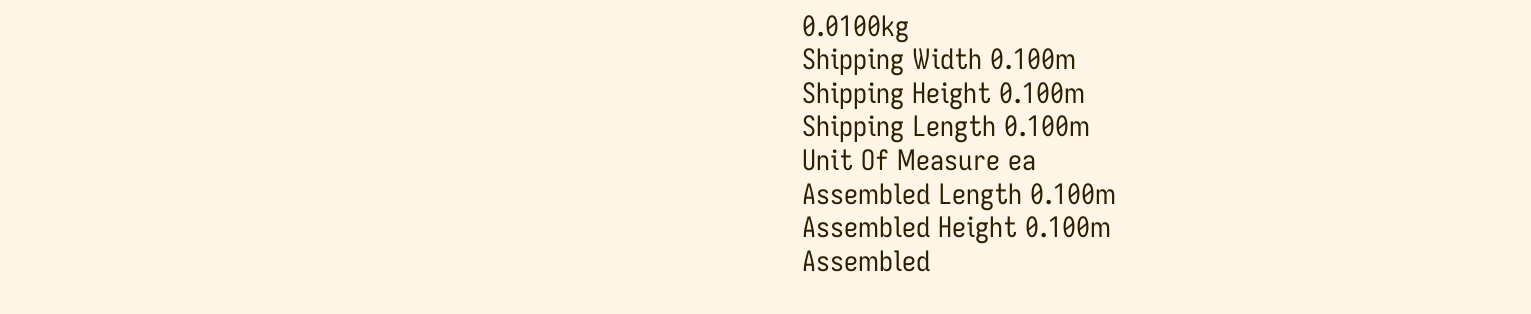0.0100kg
Shipping Width 0.100m
Shipping Height 0.100m
Shipping Length 0.100m
Unit Of Measure ea
Assembled Length 0.100m
Assembled Height 0.100m
Assembled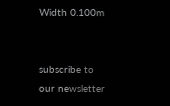Width 0.100m


subscribe to our newsletter